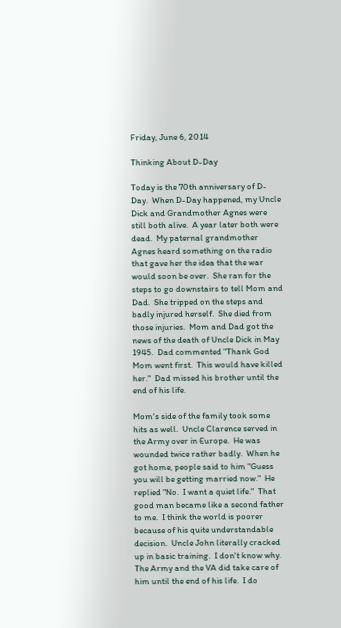Friday, June 6, 2014

Thinking About D-Day

Today is the 70th anniversary of D-Day.  When D-Day happened, my Uncle Dick and Grandmother Agnes were still both alive.  A year later both were dead.  My paternal grandmother Agnes heard something on the radio that gave her the idea that the war would soon be over.  She ran for the steps to go downstairs to tell Mom and Dad.  She tripped on the steps and badly injured herself.  She died from those injuries.  Mom and Dad got the news of the death of Uncle Dick in May 1945.  Dad commented "Thank God Mom went first.  This would have killed her."  Dad missed his brother until the end of his life.

Mom's side of the family took some hits as well.  Uncle Clarence served in the Army over in Europe.  He was wounded twice rather badly.  When he got home, people said to him "Guess you will be getting married now."  He replied "No.  I want a quiet life."  That good man became like a second father to me.  I think the world is poorer because of his quite understandable decision.  Uncle John literally cracked up in basic training.  I don't know why.  The Army and the VA did take care of him until the end of his life.  I do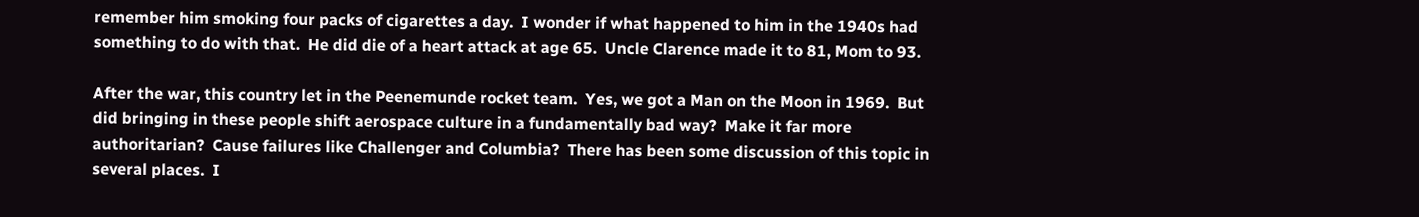remember him smoking four packs of cigarettes a day.  I wonder if what happened to him in the 1940s had something to do with that.  He did die of a heart attack at age 65.  Uncle Clarence made it to 81, Mom to 93.

After the war, this country let in the Peenemunde rocket team.  Yes, we got a Man on the Moon in 1969.  But did bringing in these people shift aerospace culture in a fundamentally bad way?  Make it far more authoritarian?  Cause failures like Challenger and Columbia?  There has been some discussion of this topic in several places.  I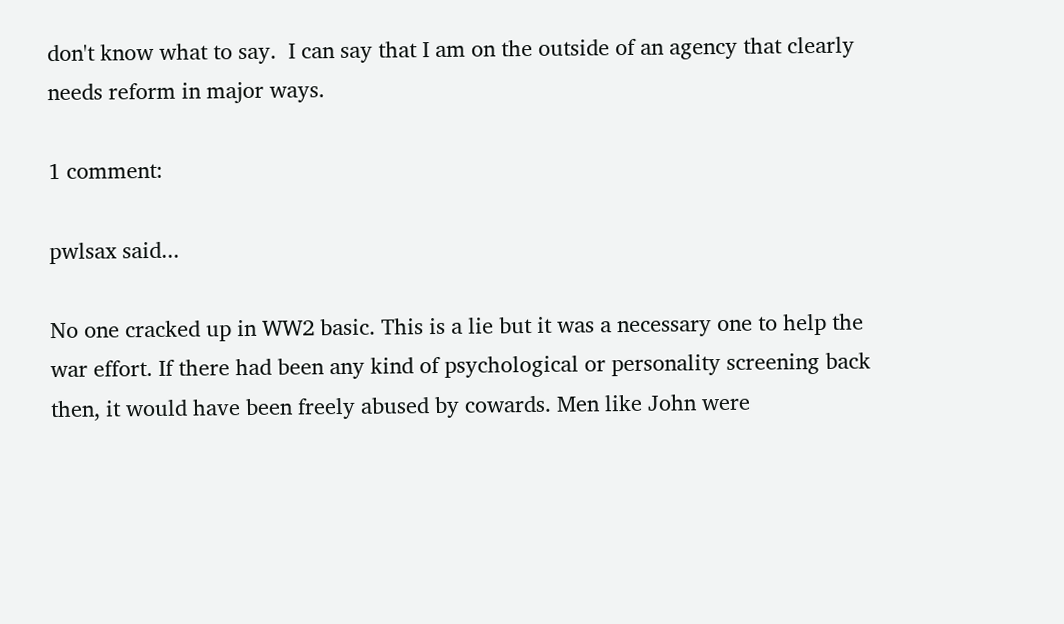don't know what to say.  I can say that I am on the outside of an agency that clearly needs reform in major ways.

1 comment:

pwlsax said...

No one cracked up in WW2 basic. This is a lie but it was a necessary one to help the war effort. If there had been any kind of psychological or personality screening back then, it would have been freely abused by cowards. Men like John were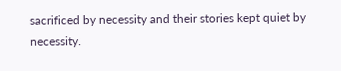sacrificed by necessity and their stories kept quiet by necessity.